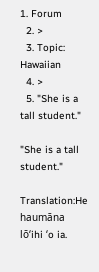1. Forum
  2. >
  3. Topic: Hawaiian
  4. >
  5. "She is a tall student."

"She is a tall student."

Translation:He haumāna lōʻihi ʻo ia.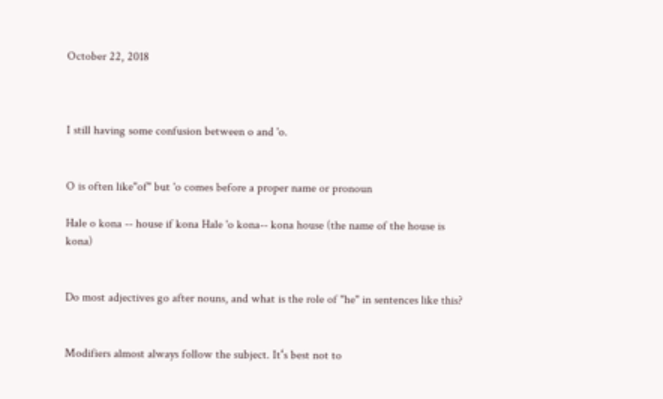October 22, 2018



I still having some confusion between o and 'o.


O is often like"of" but 'o comes before a proper name or pronoun

Hale o kona -- house if kona Hale 'o kona-- kona house (the name of the house is kona)


Do most adjectives go after nouns, and what is the role of "he" in sentences like this?


Modifiers almost always follow the subject. Itʻs best not to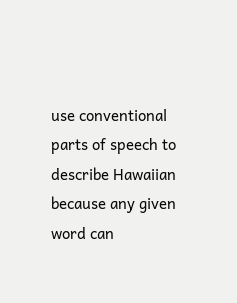use conventional parts of speech to describe Hawaiian because any given word can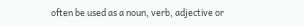often be used as a noun, verb, adjective or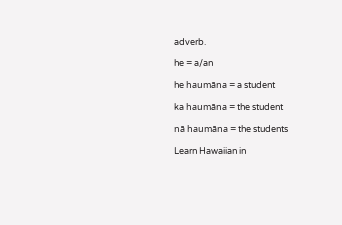adverb.

he = a/an

he haumāna = a student

ka haumāna = the student

nā haumāna = the students

Learn Hawaiian in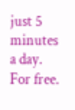just 5 minutes a day. For free.